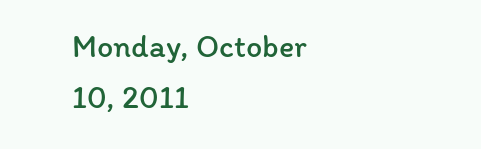Monday, October 10, 2011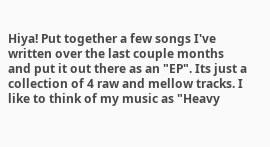Hiya! Put together a few songs I've written over the last couple months and put it out there as an "EP". Its just a collection of 4 raw and mellow tracks. I like to think of my music as "Heavy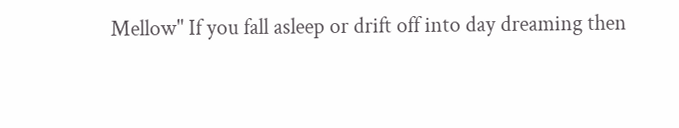Mellow" If you fall asleep or drift off into day dreaming then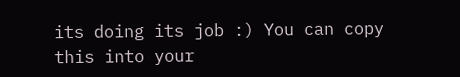its doing its job :) You can copy this into your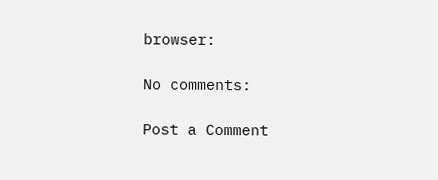browser:

No comments:

Post a Comment